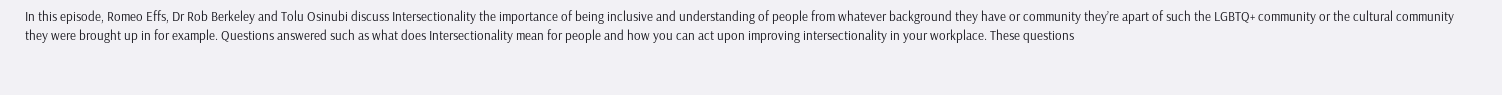In this episode, Romeo Effs, Dr Rob Berkeley and Tolu Osinubi discuss Intersectionality the importance of being inclusive and understanding of people from whatever background they have or community they’re apart of such the LGBTQ+ community or the cultural community they were brought up in for example. Questions answered such as what does Intersectionality mean for people and how you can act upon improving intersectionality in your workplace. These questions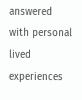answered with personal lived experiences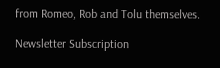from Romeo, Rob and Tolu themselves.

Newsletter Subscription